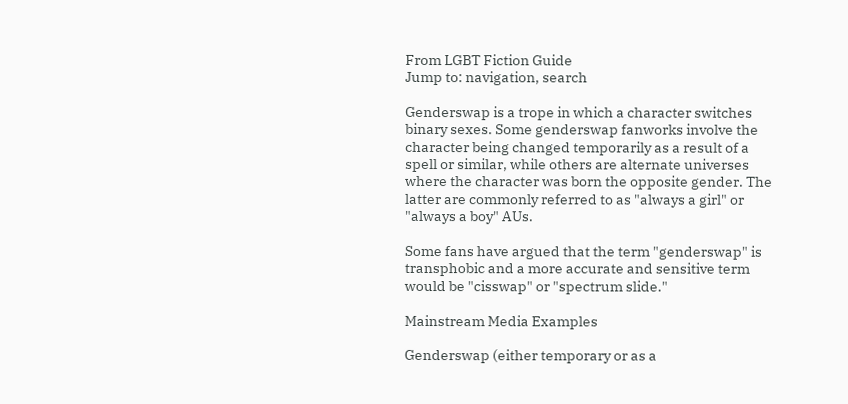From LGBT Fiction Guide
Jump to: navigation, search

Genderswap is a trope in which a character switches binary sexes. Some genderswap fanworks involve the character being changed temporarily as a result of a spell or similar, while others are alternate universes where the character was born the opposite gender. The latter are commonly referred to as "always a girl" or "always a boy" AUs.

Some fans have argued that the term "genderswap" is transphobic and a more accurate and sensitive term would be "cisswap" or "spectrum slide."

Mainstream Media Examples

Genderswap (either temporary or as a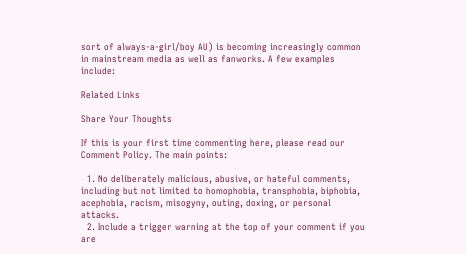sort of always-a-girl/boy AU) is becoming increasingly common in mainstream media as well as fanworks. A few examples include:

Related Links

Share Your Thoughts

If this is your first time commenting here, please read our Comment Policy. The main points:

  1. No deliberately malicious, abusive, or hateful comments, including but not limited to homophobia, transphobia, biphobia, acephobia, racism, misogyny, outing, doxing, or personal attacks.
  2. Include a trigger warning at the top of your comment if you are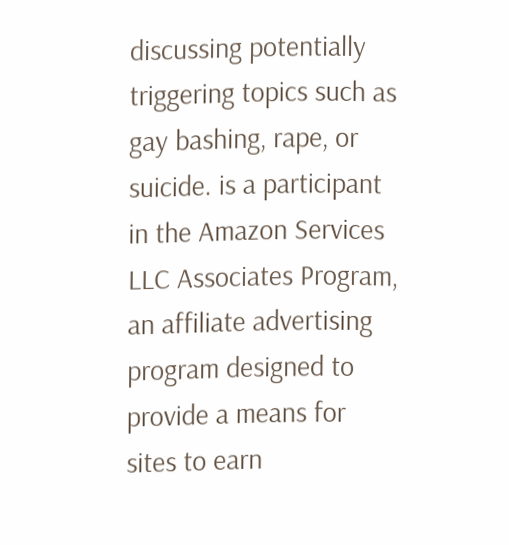discussing potentially triggering topics such as gay bashing, rape, or suicide. is a participant in the Amazon Services LLC Associates Program, an affiliate advertising program designed to provide a means for sites to earn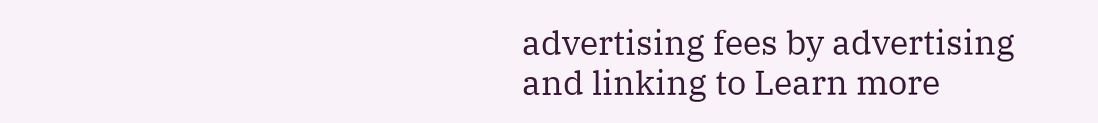advertising fees by advertising and linking to Learn more